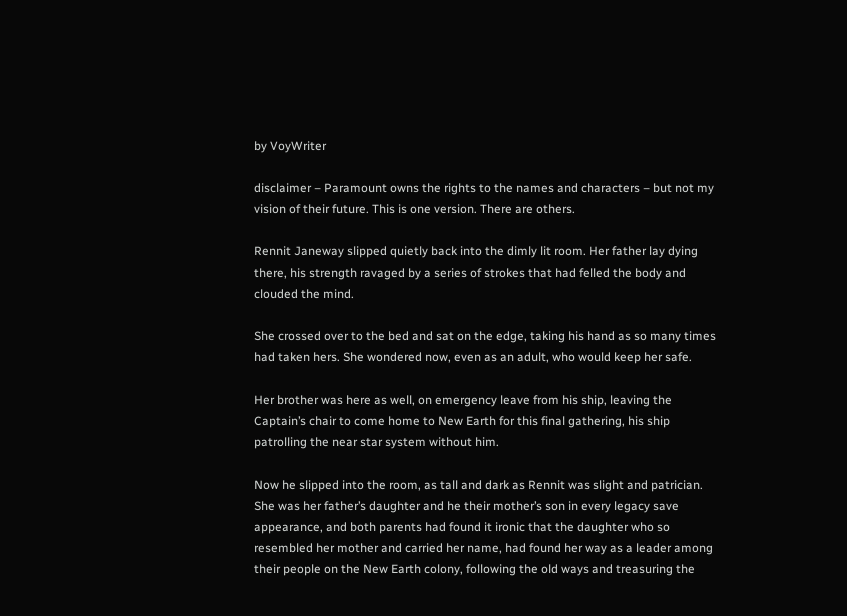by VoyWriter

disclaimer – Paramount owns the rights to the names and characters – but not my
vision of their future. This is one version. There are others.

Rennit Janeway slipped quietly back into the dimly lit room. Her father lay dying
there, his strength ravaged by a series of strokes that had felled the body and
clouded the mind.

She crossed over to the bed and sat on the edge, taking his hand as so many times
had taken hers. She wondered now, even as an adult, who would keep her safe.

Her brother was here as well, on emergency leave from his ship, leaving the
Captain’s chair to come home to New Earth for this final gathering, his ship
patrolling the near star system without him.

Now he slipped into the room, as tall and dark as Rennit was slight and patrician.
She was her father’s daughter and he their mother’s son in every legacy save
appearance, and both parents had found it ironic that the daughter who so
resembled her mother and carried her name, had found her way as a leader among
their people on the New Earth colony, following the old ways and treasuring the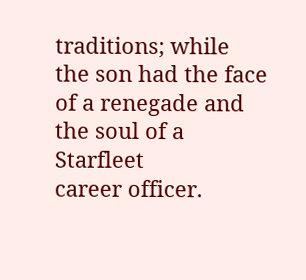traditions; while the son had the face of a renegade and the soul of a Starfleet
career officer.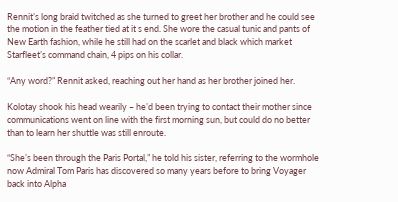Rennit’s long braid twitched as she turned to greet her brother and he could see
the motion in the feather tied at it s end. She wore the casual tunic and pants of
New Earth fashion, while he still had on the scarlet and black which market
Starfleet’s command chain, 4 pips on his collar.

“Any word?” Rennit asked, reaching out her hand as her brother joined her.

Kolotay shook his head wearily – he’d been trying to contact their mother since
communications went on line with the first morning sun, but could do no better
than to learn her shuttle was still enroute.

“She’s been through the Paris Portal,” he told his sister, referring to the wormhole
now Admiral Tom Paris has discovered so many years before to bring Voyager
back into Alpha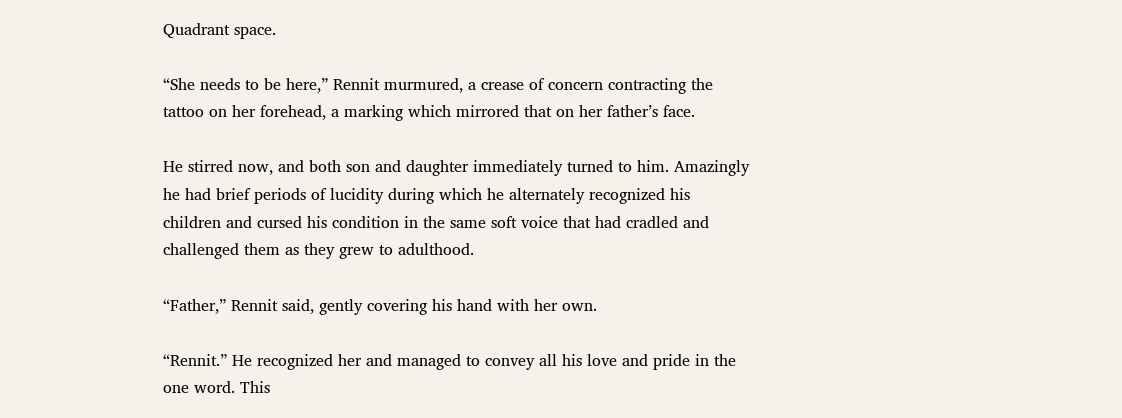Quadrant space.

“She needs to be here,” Rennit murmured, a crease of concern contracting the
tattoo on her forehead, a marking which mirrored that on her father’s face.

He stirred now, and both son and daughter immediately turned to him. Amazingly
he had brief periods of lucidity during which he alternately recognized his
children and cursed his condition in the same soft voice that had cradled and
challenged them as they grew to adulthood.

“Father,” Rennit said, gently covering his hand with her own.

“Rennit.” He recognized her and managed to convey all his love and pride in the
one word. This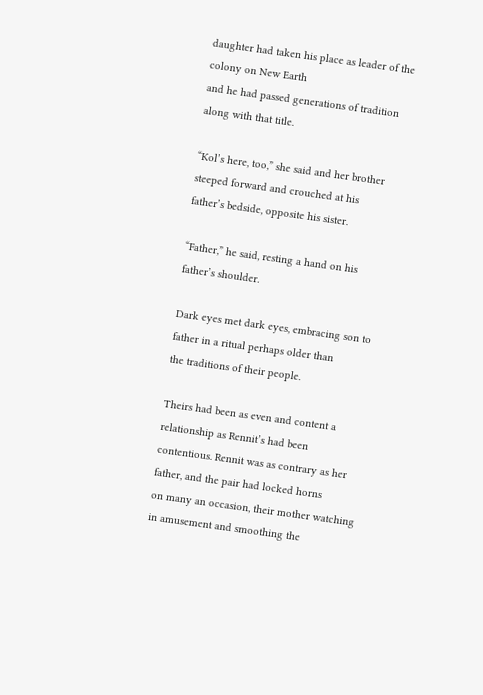daughter had taken his place as leader of the colony on New Earth
and he had passed generations of tradition along with that title.

“Kol’s here, too,” she said and her brother steeped forward and crouched at his
father’s bedside, opposite his sister.

“Father,” he said, resting a hand on his father’s shoulder.

Dark eyes met dark eyes, embracing son to father in a ritual perhaps older than
the traditions of their people.

Theirs had been as even and content a relationship as Rennit’s had been
contentious. Rennit was as contrary as her father, and the pair had locked horns
on many an occasion, their mother watching in amusement and smoothing the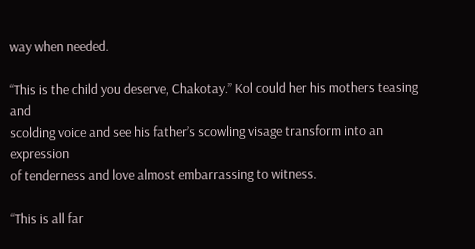way when needed.

“This is the child you deserve, Chakotay.” Kol could her his mothers teasing and
scolding voice and see his father’s scowling visage transform into an expression
of tenderness and love almost embarrassing to witness.

“This is all far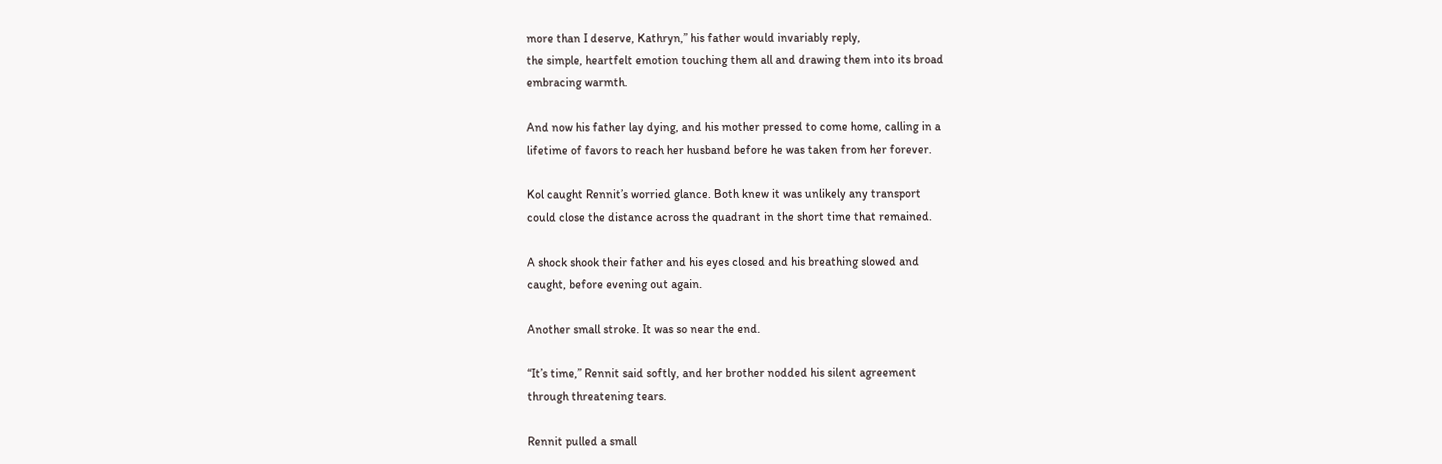more than I deserve, Kathryn,” his father would invariably reply,
the simple, heartfelt emotion touching them all and drawing them into its broad
embracing warmth.

And now his father lay dying, and his mother pressed to come home, calling in a
lifetime of favors to reach her husband before he was taken from her forever.

Kol caught Rennit’s worried glance. Both knew it was unlikely any transport
could close the distance across the quadrant in the short time that remained.

A shock shook their father and his eyes closed and his breathing slowed and
caught, before evening out again.

Another small stroke. It was so near the end.

“It’s time,” Rennit said softly, and her brother nodded his silent agreement
through threatening tears.

Rennit pulled a small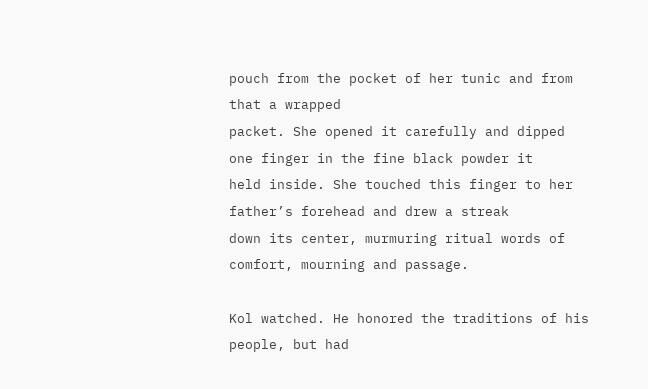pouch from the pocket of her tunic and from that a wrapped
packet. She opened it carefully and dipped one finger in the fine black powder it
held inside. She touched this finger to her father’s forehead and drew a streak
down its center, murmuring ritual words of comfort, mourning and passage.

Kol watched. He honored the traditions of his people, but had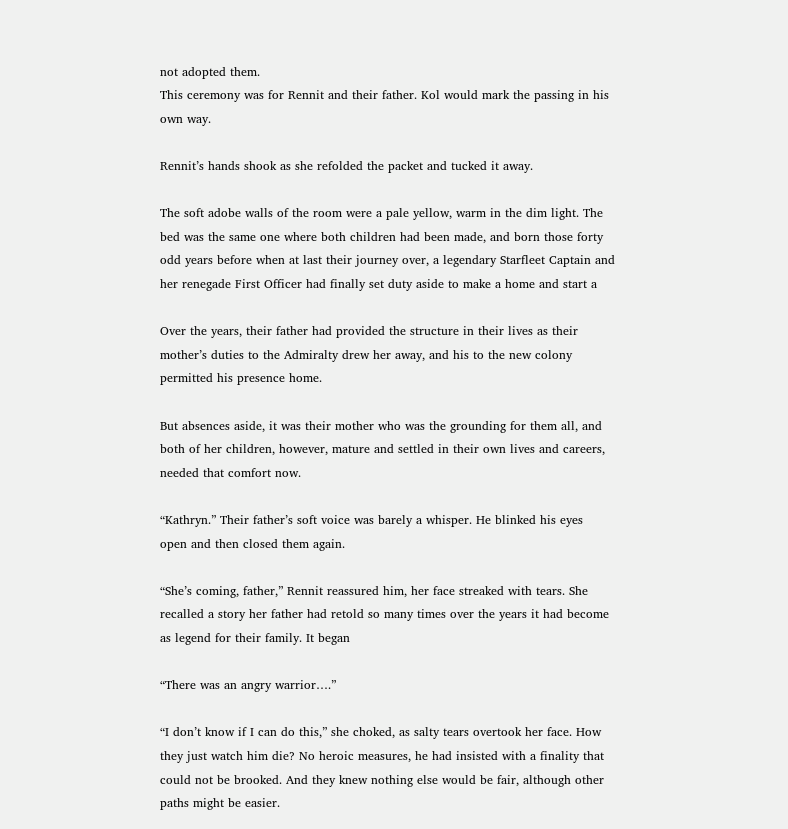not adopted them.
This ceremony was for Rennit and their father. Kol would mark the passing in his
own way.

Rennit’s hands shook as she refolded the packet and tucked it away.

The soft adobe walls of the room were a pale yellow, warm in the dim light. The
bed was the same one where both children had been made, and born those forty
odd years before when at last their journey over, a legendary Starfleet Captain and
her renegade First Officer had finally set duty aside to make a home and start a

Over the years, their father had provided the structure in their lives as their
mother’s duties to the Admiralty drew her away, and his to the new colony
permitted his presence home.

But absences aside, it was their mother who was the grounding for them all, and
both of her children, however, mature and settled in their own lives and careers,
needed that comfort now.

“Kathryn.” Their father’s soft voice was barely a whisper. He blinked his eyes
open and then closed them again.

“She’s coming, father,” Rennit reassured him, her face streaked with tears. She
recalled a story her father had retold so many times over the years it had become
as legend for their family. It began

“There was an angry warrior….”

“I don’t know if I can do this,” she choked, as salty tears overtook her face. How
they just watch him die? No heroic measures, he had insisted with a finality that
could not be brooked. And they knew nothing else would be fair, although other
paths might be easier.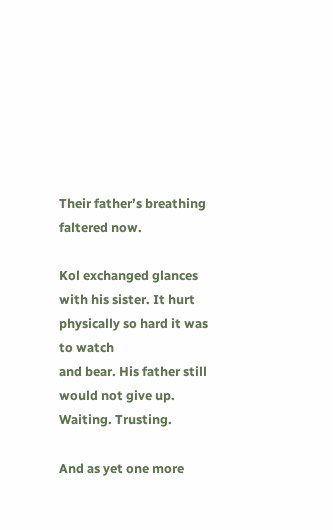Their father’s breathing faltered now.

Kol exchanged glances with his sister. It hurt physically so hard it was to watch
and bear. His father still would not give up. Waiting. Trusting.

And as yet one more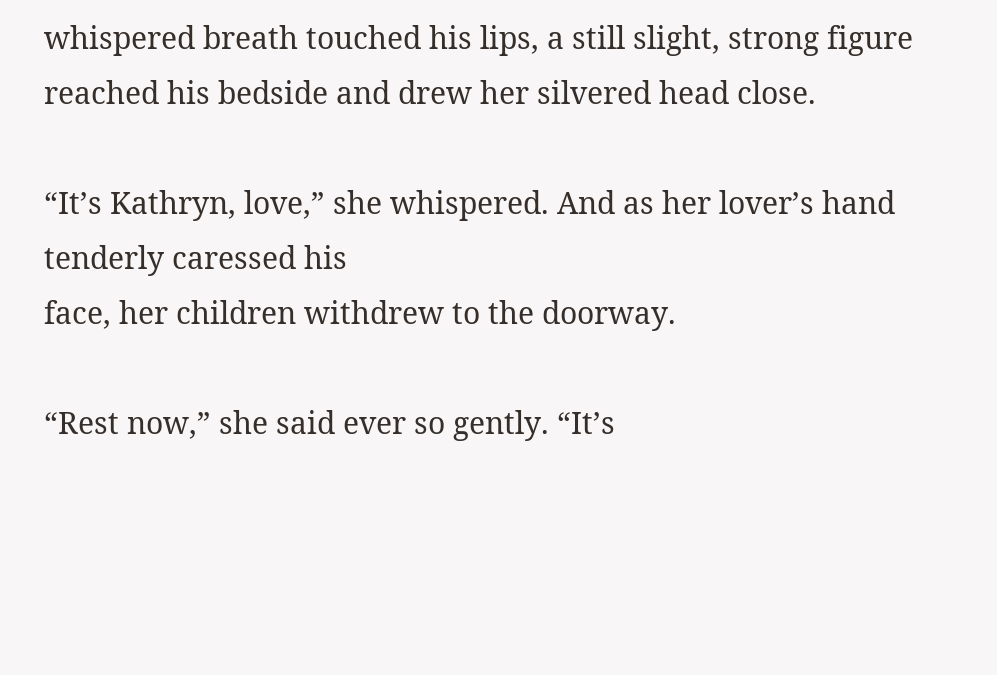whispered breath touched his lips, a still slight, strong figure
reached his bedside and drew her silvered head close.

“It’s Kathryn, love,” she whispered. And as her lover’s hand tenderly caressed his
face, her children withdrew to the doorway.

“Rest now,” she said ever so gently. “It’s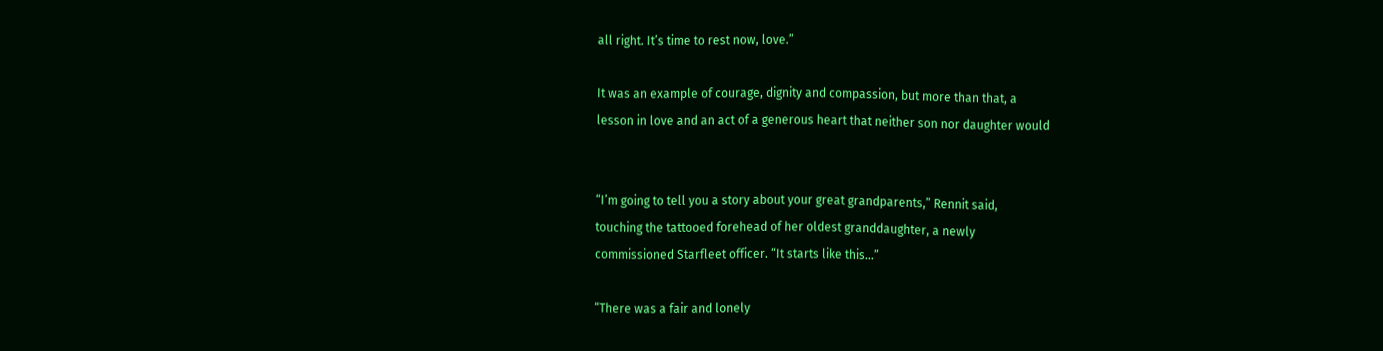all right. It’s time to rest now, love.”

It was an example of courage, dignity and compassion, but more than that, a
lesson in love and an act of a generous heart that neither son nor daughter would


“I’m going to tell you a story about your great grandparents,” Rennit said,
touching the tattooed forehead of her oldest granddaughter, a newly
commissioned Starfleet officer. “It starts like this…”

“There was a fair and lonely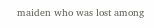maiden who was lost among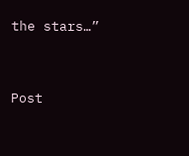the stars…”



Post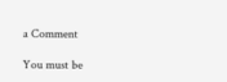a Comment

You must be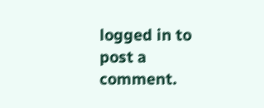logged in to post a comment.